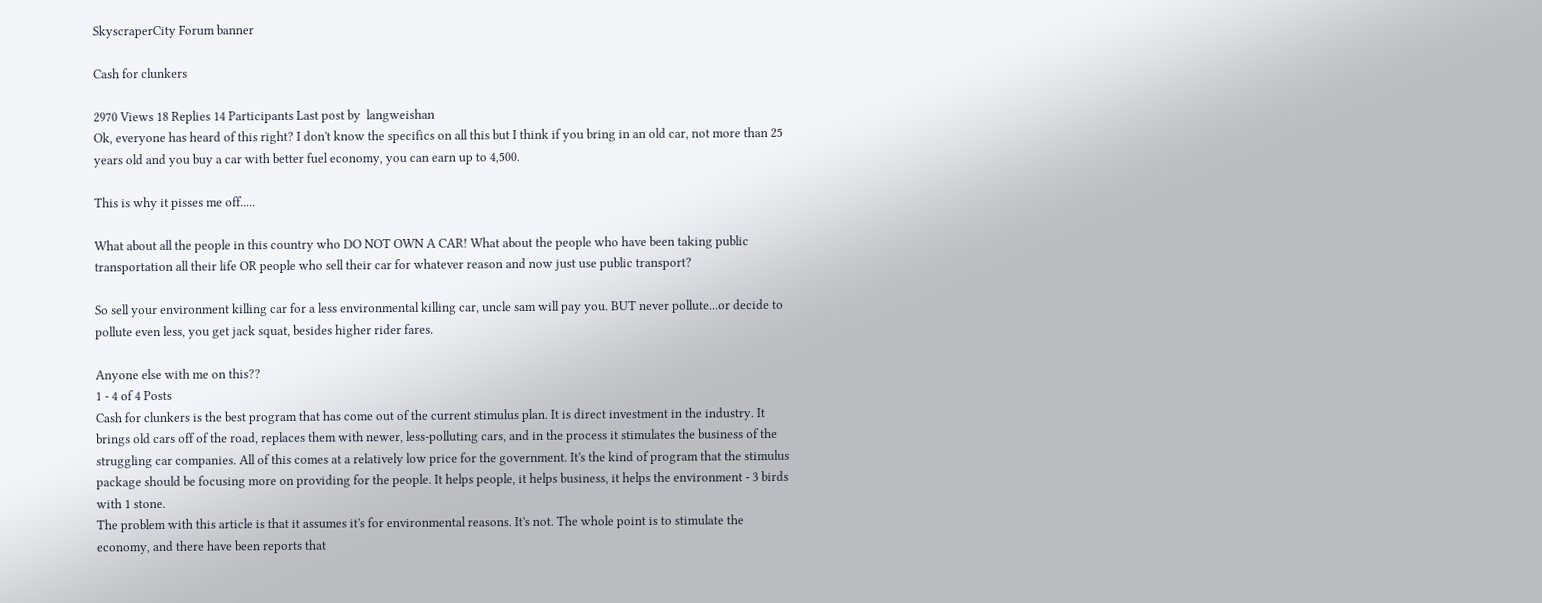SkyscraperCity Forum banner

Cash for clunkers

2970 Views 18 Replies 14 Participants Last post by  langweishan
Ok, everyone has heard of this right? I don't know the specifics on all this but I think if you bring in an old car, not more than 25 years old and you buy a car with better fuel economy, you can earn up to 4,500.

This is why it pisses me off.....

What about all the people in this country who DO NOT OWN A CAR! What about the people who have been taking public transportation all their life OR people who sell their car for whatever reason and now just use public transport?

So sell your environment killing car for a less environmental killing car, uncle sam will pay you. BUT never pollute...or decide to pollute even less, you get jack squat, besides higher rider fares.

Anyone else with me on this??
1 - 4 of 4 Posts
Cash for clunkers is the best program that has come out of the current stimulus plan. It is direct investment in the industry. It brings old cars off of the road, replaces them with newer, less-polluting cars, and in the process it stimulates the business of the struggling car companies. All of this comes at a relatively low price for the government. It's the kind of program that the stimulus package should be focusing more on providing for the people. It helps people, it helps business, it helps the environment - 3 birds with 1 stone.
The problem with this article is that it assumes it's for environmental reasons. It's not. The whole point is to stimulate the economy, and there have been reports that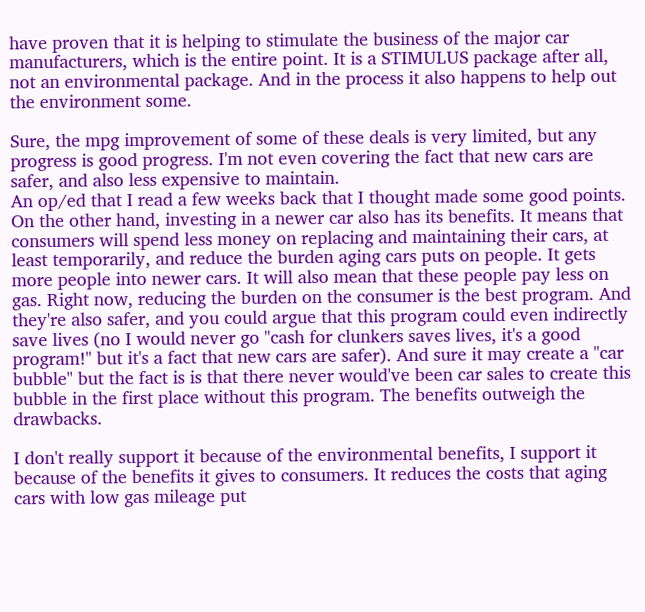have proven that it is helping to stimulate the business of the major car manufacturers, which is the entire point. It is a STIMULUS package after all, not an environmental package. And in the process it also happens to help out the environment some.

Sure, the mpg improvement of some of these deals is very limited, but any progress is good progress. I'm not even covering the fact that new cars are safer, and also less expensive to maintain.
An op/ed that I read a few weeks back that I thought made some good points.
On the other hand, investing in a newer car also has its benefits. It means that consumers will spend less money on replacing and maintaining their cars, at least temporarily, and reduce the burden aging cars puts on people. It gets more people into newer cars. It will also mean that these people pay less on gas. Right now, reducing the burden on the consumer is the best program. And they're also safer, and you could argue that this program could even indirectly save lives (no I would never go "cash for clunkers saves lives, it's a good program!" but it's a fact that new cars are safer). And sure it may create a "car bubble" but the fact is is that there never would've been car sales to create this bubble in the first place without this program. The benefits outweigh the drawbacks.

I don't really support it because of the environmental benefits, I support it because of the benefits it gives to consumers. It reduces the costs that aging cars with low gas mileage put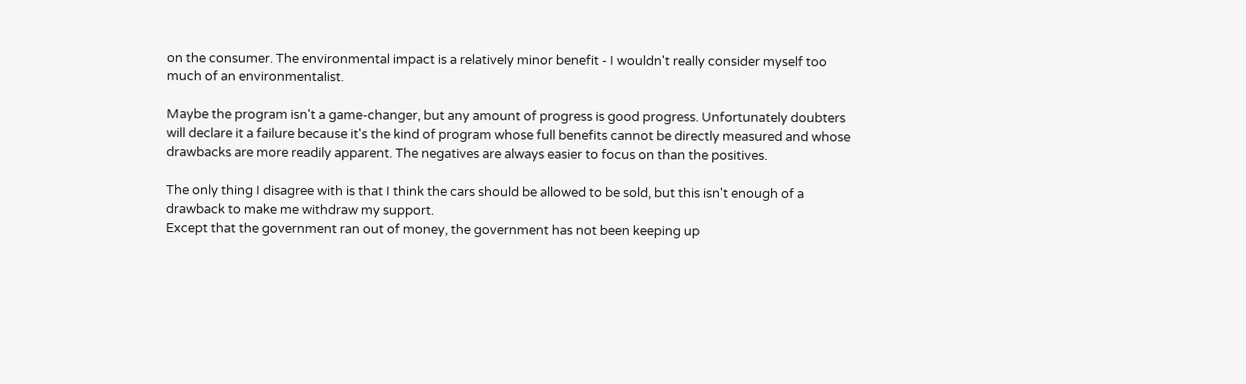on the consumer. The environmental impact is a relatively minor benefit - I wouldn't really consider myself too much of an environmentalist.

Maybe the program isn't a game-changer, but any amount of progress is good progress. Unfortunately doubters will declare it a failure because it's the kind of program whose full benefits cannot be directly measured and whose drawbacks are more readily apparent. The negatives are always easier to focus on than the positives.

The only thing I disagree with is that I think the cars should be allowed to be sold, but this isn't enough of a drawback to make me withdraw my support.
Except that the government ran out of money, the government has not been keeping up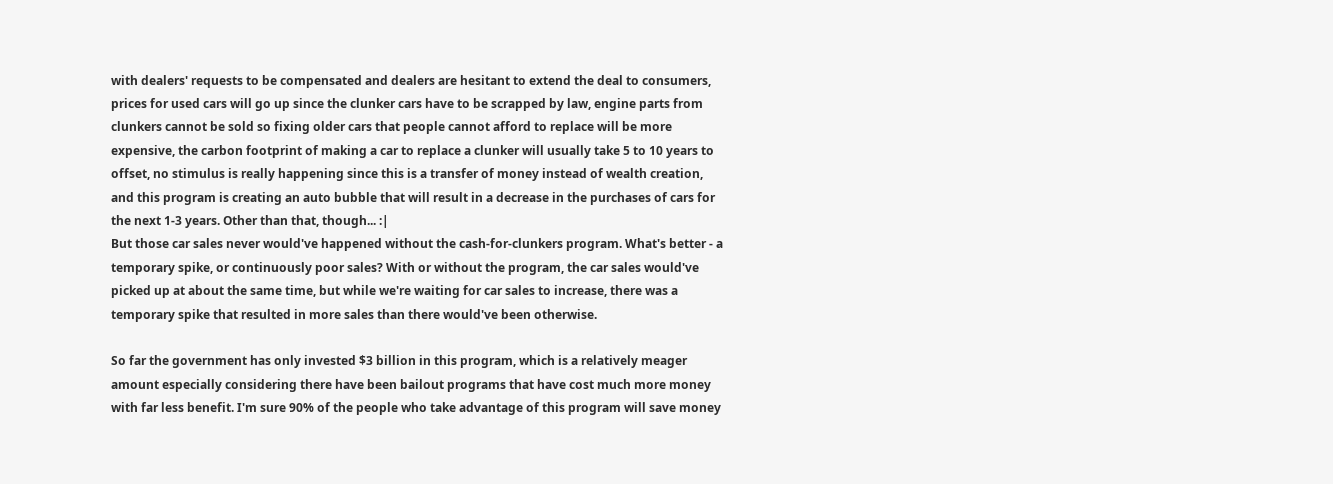with dealers' requests to be compensated and dealers are hesitant to extend the deal to consumers, prices for used cars will go up since the clunker cars have to be scrapped by law, engine parts from clunkers cannot be sold so fixing older cars that people cannot afford to replace will be more expensive, the carbon footprint of making a car to replace a clunker will usually take 5 to 10 years to offset, no stimulus is really happening since this is a transfer of money instead of wealth creation, and this program is creating an auto bubble that will result in a decrease in the purchases of cars for the next 1-3 years. Other than that, though... :|
But those car sales never would've happened without the cash-for-clunkers program. What's better - a temporary spike, or continuously poor sales? With or without the program, the car sales would've picked up at about the same time, but while we're waiting for car sales to increase, there was a temporary spike that resulted in more sales than there would've been otherwise.

So far the government has only invested $3 billion in this program, which is a relatively meager amount especially considering there have been bailout programs that have cost much more money with far less benefit. I'm sure 90% of the people who take advantage of this program will save money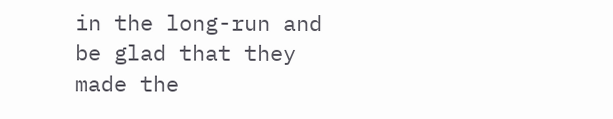in the long-run and be glad that they made the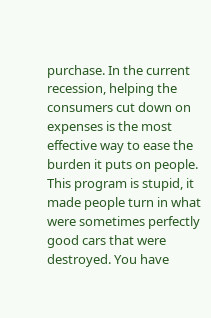purchase. In the current recession, helping the consumers cut down on expenses is the most effective way to ease the burden it puts on people.
This program is stupid, it made people turn in what were sometimes perfectly good cars that were destroyed. You have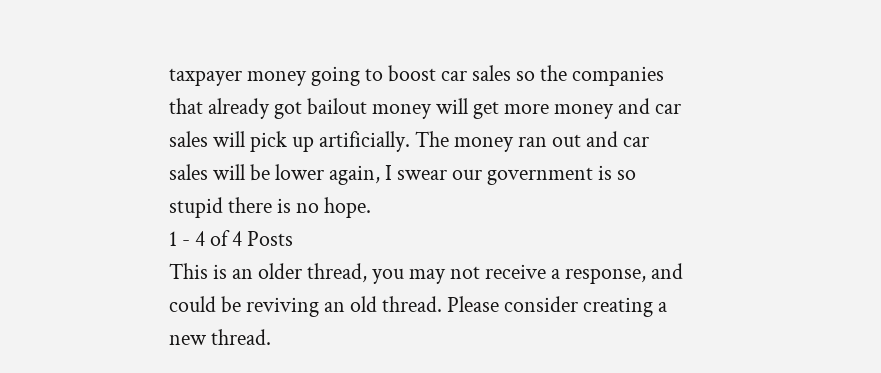taxpayer money going to boost car sales so the companies that already got bailout money will get more money and car sales will pick up artificially. The money ran out and car sales will be lower again, I swear our government is so stupid there is no hope.
1 - 4 of 4 Posts
This is an older thread, you may not receive a response, and could be reviving an old thread. Please consider creating a new thread.